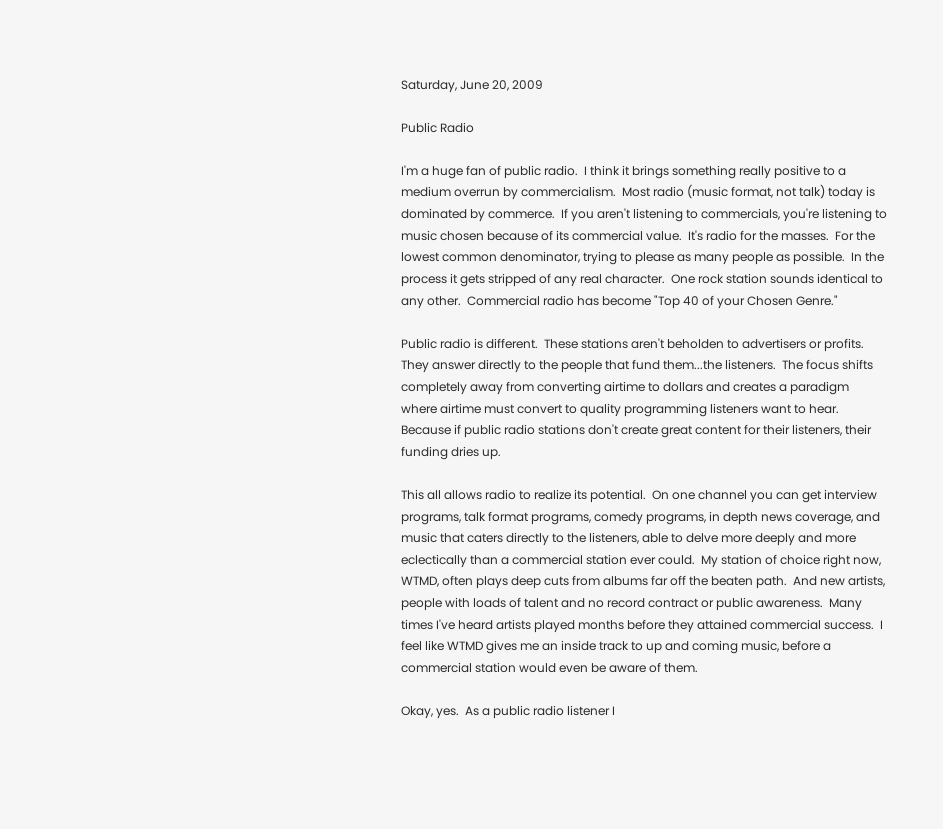Saturday, June 20, 2009

Public Radio

I'm a huge fan of public radio.  I think it brings something really positive to a medium overrun by commercialism.  Most radio (music format, not talk) today is dominated by commerce.  If you aren't listening to commercials, you're listening to music chosen because of its commercial value.  It's radio for the masses.  For the lowest common denominator, trying to please as many people as possible.  In the process it gets stripped of any real character.  One rock station sounds identical to any other.  Commercial radio has become "Top 40 of your Chosen Genre."

Public radio is different.  These stations aren't beholden to advertisers or profits.  They answer directly to the people that fund them...the listeners.  The focus shifts completely away from converting airtime to dollars and creates a paradigm where airtime must convert to quality programming listeners want to hear.  Because if public radio stations don't create great content for their listeners, their funding dries up.

This all allows radio to realize its potential.  On one channel you can get interview programs, talk format programs, comedy programs, in depth news coverage, and music that caters directly to the listeners, able to delve more deeply and more eclectically than a commercial station ever could.  My station of choice right now, WTMD, often plays deep cuts from albums far off the beaten path.  And new artists, people with loads of talent and no record contract or public awareness.  Many times I've heard artists played months before they attained commercial success.  I feel like WTMD gives me an inside track to up and coming music, before a commercial station would even be aware of them.

Okay, yes.  As a public radio listener I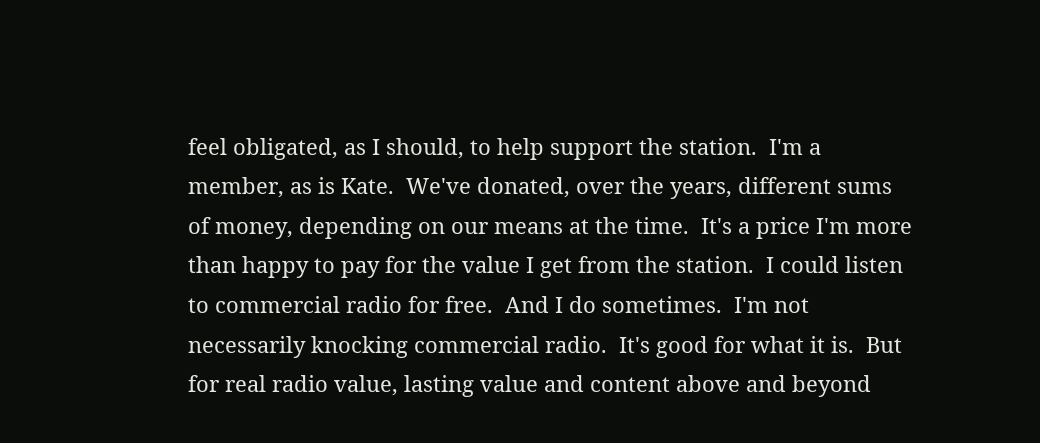feel obligated, as I should, to help support the station.  I'm a member, as is Kate.  We've donated, over the years, different sums of money, depending on our means at the time.  It's a price I'm more than happy to pay for the value I get from the station.  I could listen to commercial radio for free.  And I do sometimes.  I'm not necessarily knocking commercial radio.  It's good for what it is.  But for real radio value, lasting value and content above and beyond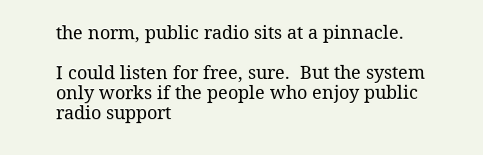the norm, public radio sits at a pinnacle.

I could listen for free, sure.  But the system only works if the people who enjoy public radio support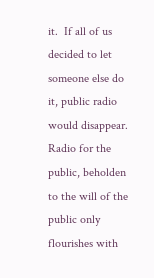it.  If all of us decided to let someone else do it, public radio would disappear.  Radio for the public, beholden to the will of the public only flourishes with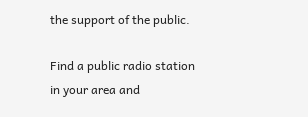the support of the public.

Find a public radio station in your area and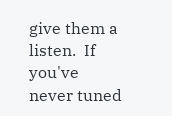give them a listen.  If you've never tuned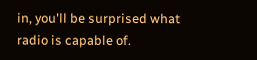in, you'll be surprised what radio is capable of.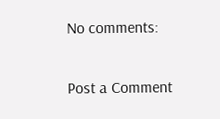No comments:

Post a Comment